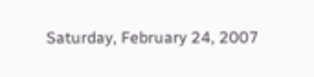Saturday, February 24, 2007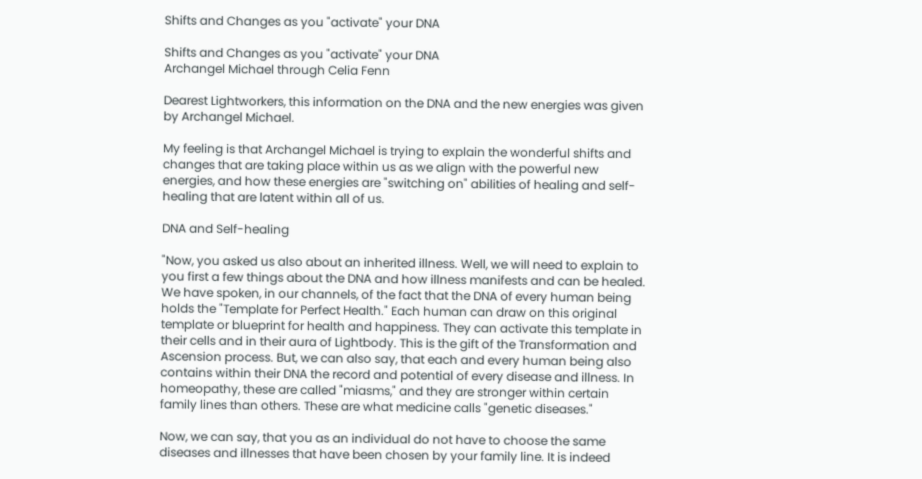Shifts and Changes as you "activate" your DNA

Shifts and Changes as you "activate" your DNA
Archangel Michael through Celia Fenn

Dearest Lightworkers, this information on the DNA and the new energies was given by Archangel Michael.

My feeling is that Archangel Michael is trying to explain the wonderful shifts and changes that are taking place within us as we align with the powerful new energies, and how these energies are "switching on" abilities of healing and self-healing that are latent within all of us.

DNA and Self-healing

"Now, you asked us also about an inherited illness. Well, we will need to explain to you first a few things about the DNA and how illness manifests and can be healed. We have spoken, in our channels, of the fact that the DNA of every human being holds the "Template for Perfect Health." Each human can draw on this original template or blueprint for health and happiness. They can activate this template in their cells and in their aura of Lightbody. This is the gift of the Transformation and Ascension process. But, we can also say, that each and every human being also contains within their DNA the record and potential of every disease and illness. In homeopathy, these are called "miasms," and they are stronger within certain family lines than others. These are what medicine calls "genetic diseases."

Now, we can say, that you as an individual do not have to choose the same diseases and illnesses that have been chosen by your family line. It is indeed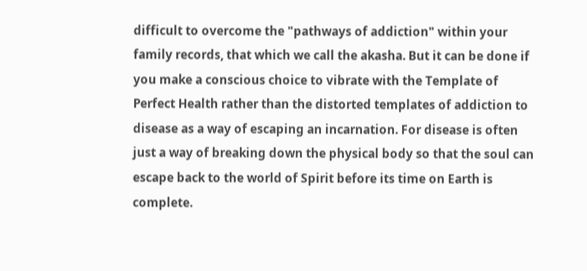difficult to overcome the "pathways of addiction" within your family records, that which we call the akasha. But it can be done if you make a conscious choice to vibrate with the Template of Perfect Health rather than the distorted templates of addiction to disease as a way of escaping an incarnation. For disease is often just a way of breaking down the physical body so that the soul can escape back to the world of Spirit before its time on Earth is complete.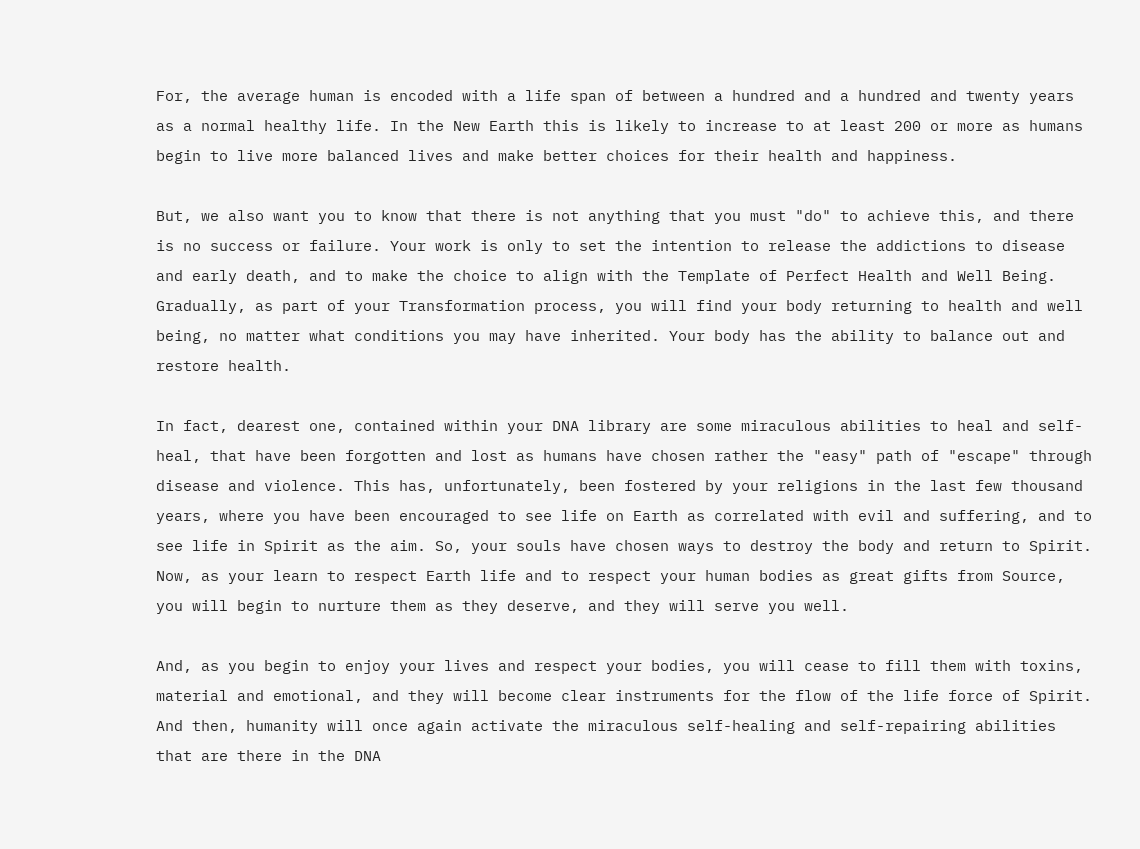For, the average human is encoded with a life span of between a hundred and a hundred and twenty years as a normal healthy life. In the New Earth this is likely to increase to at least 200 or more as humans begin to live more balanced lives and make better choices for their health and happiness.

But, we also want you to know that there is not anything that you must "do" to achieve this, and there is no success or failure. Your work is only to set the intention to release the addictions to disease and early death, and to make the choice to align with the Template of Perfect Health and Well Being. Gradually, as part of your Transformation process, you will find your body returning to health and well being, no matter what conditions you may have inherited. Your body has the ability to balance out and restore health.

In fact, dearest one, contained within your DNA library are some miraculous abilities to heal and self-heal, that have been forgotten and lost as humans have chosen rather the "easy" path of "escape" through disease and violence. This has, unfortunately, been fostered by your religions in the last few thousand years, where you have been encouraged to see life on Earth as correlated with evil and suffering, and to see life in Spirit as the aim. So, your souls have chosen ways to destroy the body and return to Spirit. Now, as your learn to respect Earth life and to respect your human bodies as great gifts from Source, you will begin to nurture them as they deserve, and they will serve you well.

And, as you begin to enjoy your lives and respect your bodies, you will cease to fill them with toxins, material and emotional, and they will become clear instruments for the flow of the life force of Spirit. And then, humanity will once again activate the miraculous self-healing and self-repairing abilities that are there in the DNA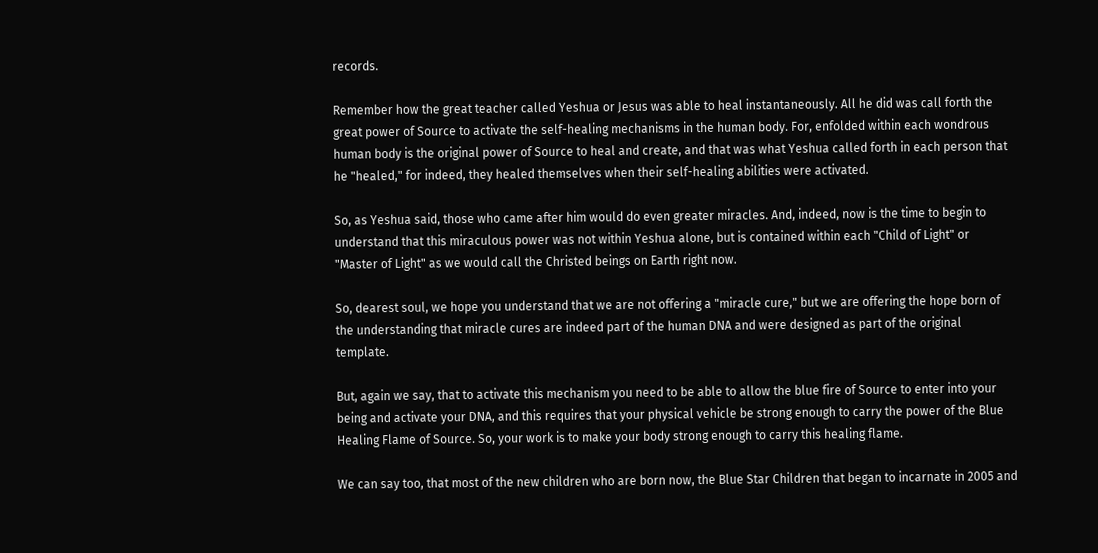records.

Remember how the great teacher called Yeshua or Jesus was able to heal instantaneously. All he did was call forth the great power of Source to activate the self-healing mechanisms in the human body. For, enfolded within each wondrous human body is the original power of Source to heal and create, and that was what Yeshua called forth in each person that he "healed," for indeed, they healed themselves when their self-healing abilities were activated.

So, as Yeshua said, those who came after him would do even greater miracles. And, indeed, now is the time to begin to understand that this miraculous power was not within Yeshua alone, but is contained within each "Child of Light" or "Master of Light" as we would call the Christed beings on Earth right now.

So, dearest soul, we hope you understand that we are not offering a "miracle cure," but we are offering the hope born of the understanding that miracle cures are indeed part of the human DNA and were designed as part of the original template.

But, again we say, that to activate this mechanism you need to be able to allow the blue fire of Source to enter into your being and activate your DNA, and this requires that your physical vehicle be strong enough to carry the power of the Blue Healing Flame of Source. So, your work is to make your body strong enough to carry this healing flame.

We can say too, that most of the new children who are born now, the Blue Star Children that began to incarnate in 2005 and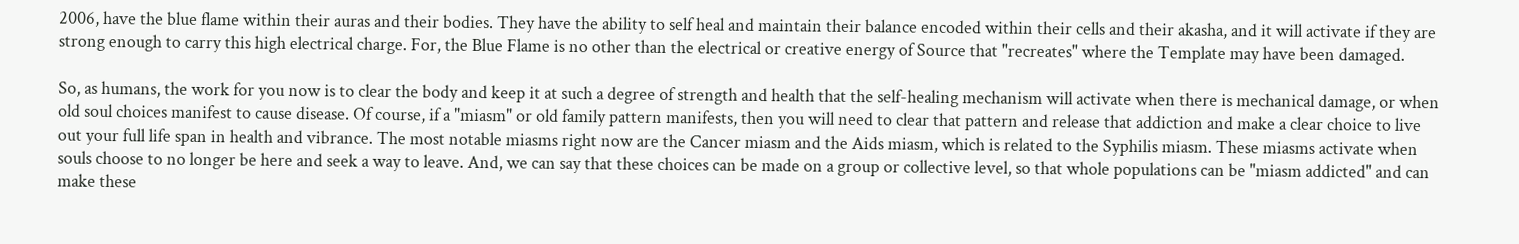2006, have the blue flame within their auras and their bodies. They have the ability to self heal and maintain their balance encoded within their cells and their akasha, and it will activate if they are strong enough to carry this high electrical charge. For, the Blue Flame is no other than the electrical or creative energy of Source that "recreates" where the Template may have been damaged.

So, as humans, the work for you now is to clear the body and keep it at such a degree of strength and health that the self-healing mechanism will activate when there is mechanical damage, or when old soul choices manifest to cause disease. Of course, if a "miasm" or old family pattern manifests, then you will need to clear that pattern and release that addiction and make a clear choice to live out your full life span in health and vibrance. The most notable miasms right now are the Cancer miasm and the Aids miasm, which is related to the Syphilis miasm. These miasms activate when souls choose to no longer be here and seek a way to leave. And, we can say that these choices can be made on a group or collective level, so that whole populations can be "miasm addicted" and can make these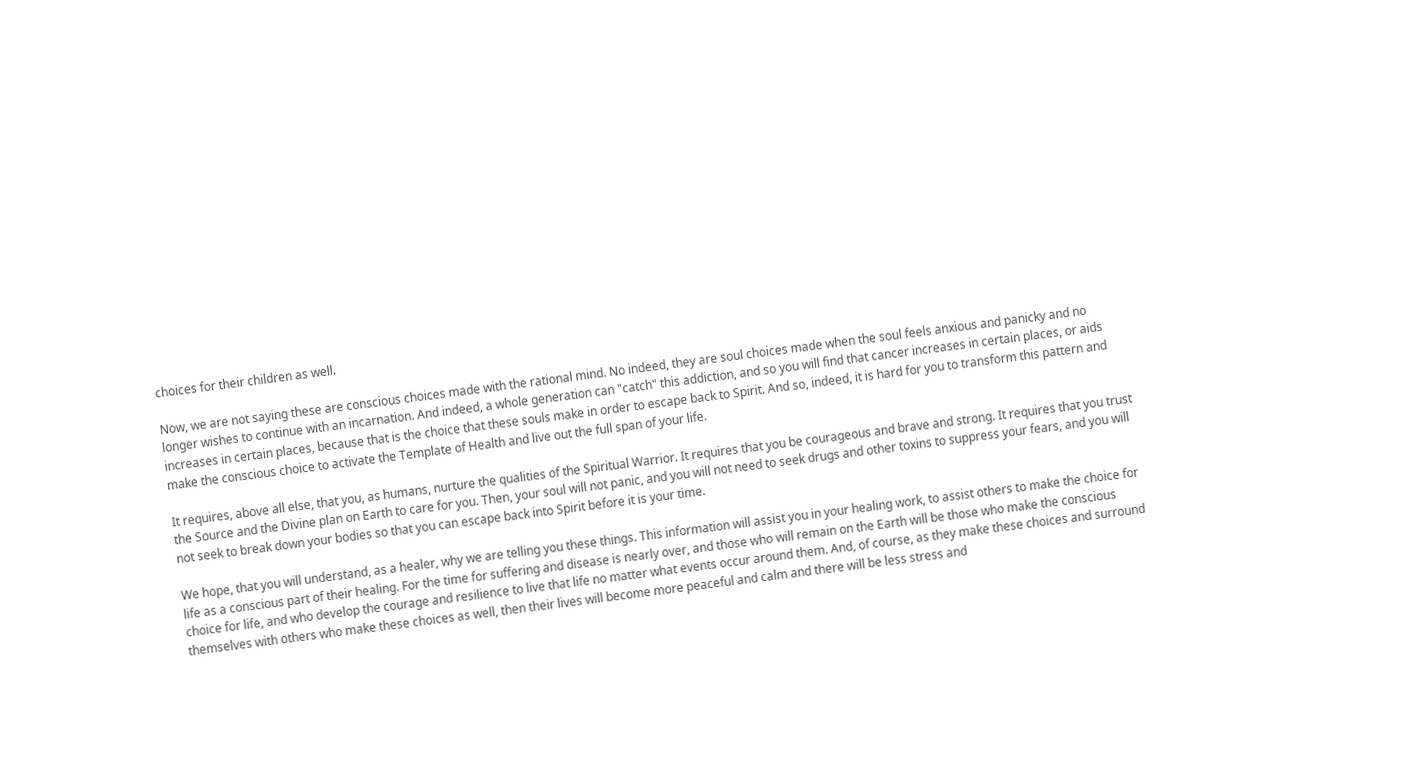choices for their children as well.

Now, we are not saying these are conscious choices made with the rational mind. No indeed, they are soul choices made when the soul feels anxious and panicky and no longer wishes to continue with an incarnation. And indeed, a whole generation can "catch" this addiction, and so you will find that cancer increases in certain places, or aids increases in certain places, because that is the choice that these souls make in order to escape back to Spirit. And so, indeed, it is hard for you to transform this pattern and make the conscious choice to activate the Template of Health and live out the full span of your life.

It requires, above all else, that you, as humans, nurture the qualities of the Spiritual Warrior. It requires that you be courageous and brave and strong. It requires that you trust the Source and the Divine plan on Earth to care for you. Then, your soul will not panic, and you will not need to seek drugs and other toxins to suppress your fears, and you will not seek to break down your bodies so that you can escape back into Spirit before it is your time.

We hope, that you will understand, as a healer, why we are telling you these things. This information will assist you in your healing work, to assist others to make the choice for life as a conscious part of their healing. For the time for suffering and disease is nearly over, and those who will remain on the Earth will be those who make the conscious choice for life, and who develop the courage and resilience to live that life no matter what events occur around them. And, of course, as they make these choices and surround themselves with others who make these choices as well, then their lives will become more peaceful and calm and there will be less stress and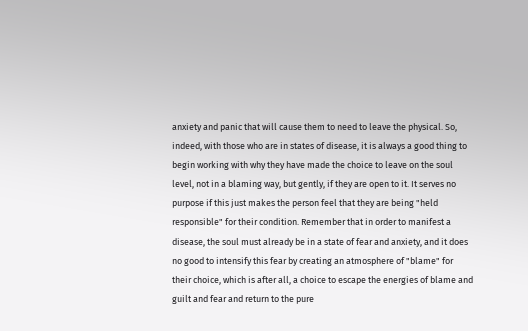anxiety and panic that will cause them to need to leave the physical. So, indeed, with those who are in states of disease, it is always a good thing to begin working with why they have made the choice to leave on the soul level, not in a blaming way, but gently, if they are open to it. It serves no purpose if this just makes the person feel that they are being "held responsible" for their condition. Remember that in order to manifest a disease, the soul must already be in a state of fear and anxiety, and it does no good to intensify this fear by creating an atmosphere of "blame" for their choice, which is after all, a choice to escape the energies of blame and guilt and fear and return to the pure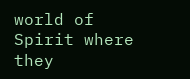world of Spirit where they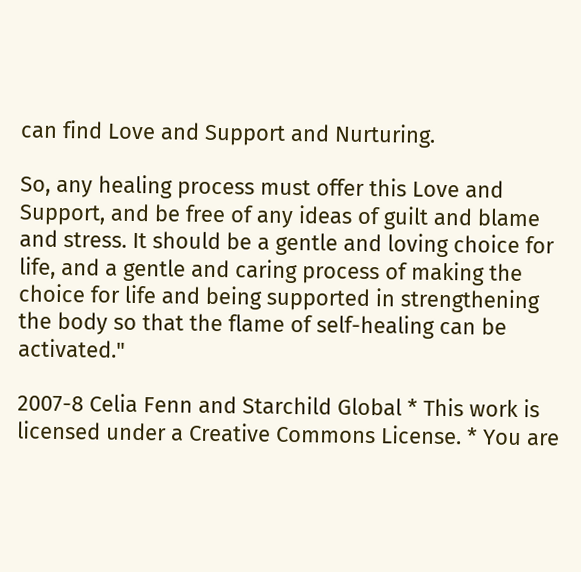can find Love and Support and Nurturing.

So, any healing process must offer this Love and Support, and be free of any ideas of guilt and blame and stress. It should be a gentle and loving choice for life, and a gentle and caring process of making the choice for life and being supported in strengthening the body so that the flame of self-healing can be activated."

2007-8 Celia Fenn and Starchild Global * This work is licensed under a Creative Commons License. * You are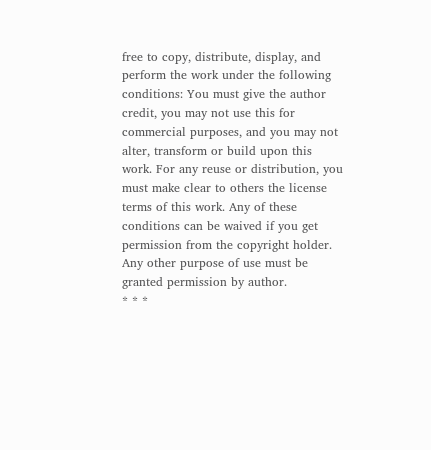free to copy, distribute, display, and perform the work under the following conditions: You must give the author credit, you may not use this for commercial purposes, and you may not alter, transform or build upon this work. For any reuse or distribution, you must make clear to others the license terms of this work. Any of these conditions can be waived if you get permission from the copyright holder. Any other purpose of use must be granted permission by author.
* * *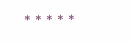* * * * *